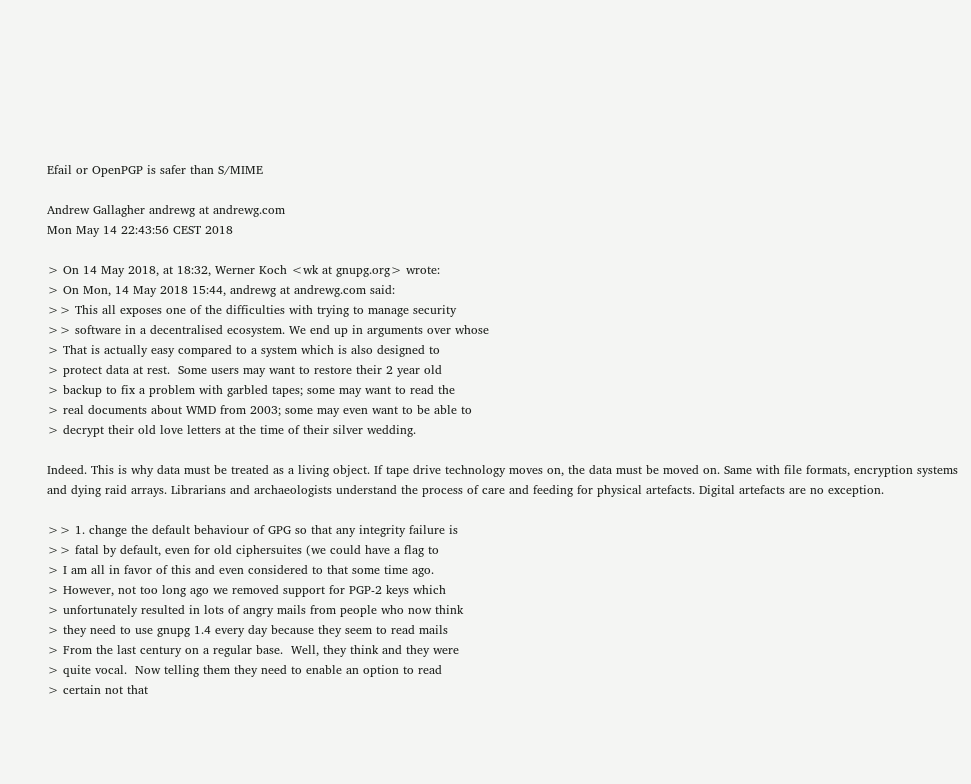Efail or OpenPGP is safer than S/MIME

Andrew Gallagher andrewg at andrewg.com
Mon May 14 22:43:56 CEST 2018

> On 14 May 2018, at 18:32, Werner Koch <wk at gnupg.org> wrote:
> On Mon, 14 May 2018 15:44, andrewg at andrewg.com said:
>> This all exposes one of the difficulties with trying to manage security
>> software in a decentralised ecosystem. We end up in arguments over whose
> That is actually easy compared to a system which is also designed to
> protect data at rest.  Some users may want to restore their 2 year old
> backup to fix a problem with garbled tapes; some may want to read the
> real documents about WMD from 2003; some may even want to be able to
> decrypt their old love letters at the time of their silver wedding.

Indeed. This is why data must be treated as a living object. If tape drive technology moves on, the data must be moved on. Same with file formats, encryption systems and dying raid arrays. Librarians and archaeologists understand the process of care and feeding for physical artefacts. Digital artefacts are no exception.

>> 1. change the default behaviour of GPG so that any integrity failure is
>> fatal by default, even for old ciphersuites (we could have a flag to
> I am all in favor of this and even considered to that some time ago.
> However, not too long ago we removed support for PGP-2 keys which
> unfortunately resulted in lots of angry mails from people who now think
> they need to use gnupg 1.4 every day because they seem to read mails
> From the last century on a regular base.  Well, they think and they were
> quite vocal.  Now telling them they need to enable an option to read
> certain not that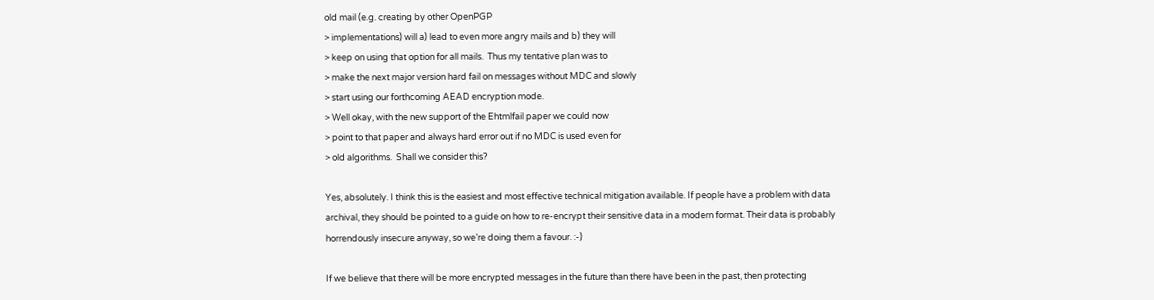old mail (e.g. creating by other OpenPGP
> implementations) will a) lead to even more angry mails and b) they will
> keep on using that option for all mails.  Thus my tentative plan was to
> make the next major version hard fail on messages without MDC and slowly
> start using our forthcoming AEAD encryption mode.
> Well okay, with the new support of the Ehtmlfail paper we could now
> point to that paper and always hard error out if no MDC is used even for
> old algorithms.  Shall we consider this?

Yes, absolutely. I think this is the easiest and most effective technical mitigation available. If people have a problem with data archival, they should be pointed to a guide on how to re-encrypt their sensitive data in a modern format. Their data is probably horrendously insecure anyway, so we’re doing them a favour. :-)

If we believe that there will be more encrypted messages in the future than there have been in the past, then protecting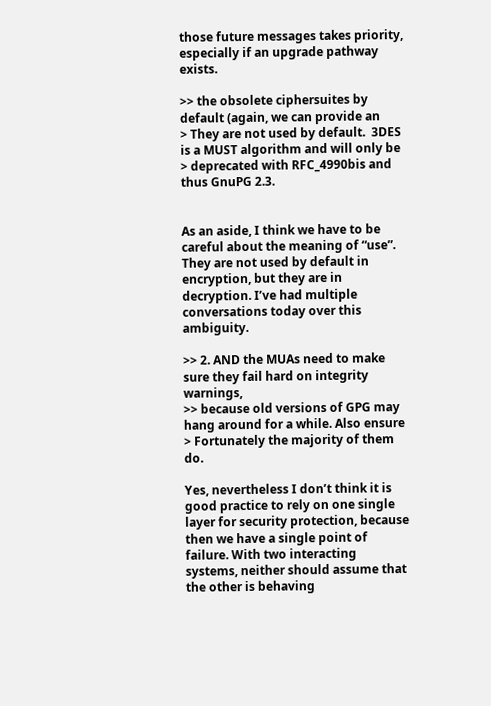those future messages takes priority, especially if an upgrade pathway exists.

>> the obsolete ciphersuites by default (again, we can provide an
> They are not used by default.  3DES is a MUST algorithm and will only be
> deprecated with RFC_4990bis and thus GnuPG 2.3.


As an aside, I think we have to be careful about the meaning of “use”. They are not used by default in encryption, but they are in decryption. I’ve had multiple conversations today over this ambiguity.

>> 2. AND the MUAs need to make sure they fail hard on integrity warnings,
>> because old versions of GPG may hang around for a while. Also ensure
> Fortunately the majority of them do.

Yes, nevertheless I don’t think it is good practice to rely on one single layer for security protection, because then we have a single point of failure. With two interacting systems, neither should assume that the other is behaving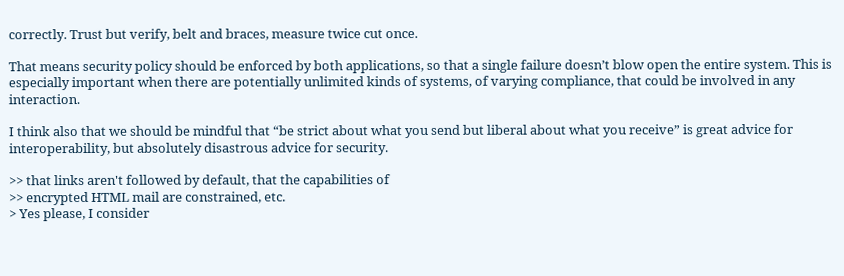correctly. Trust but verify, belt and braces, measure twice cut once.

That means security policy should be enforced by both applications, so that a single failure doesn’t blow open the entire system. This is especially important when there are potentially unlimited kinds of systems, of varying compliance, that could be involved in any interaction.

I think also that we should be mindful that “be strict about what you send but liberal about what you receive” is great advice for interoperability, but absolutely disastrous advice for security.

>> that links aren't followed by default, that the capabilities of
>> encrypted HTML mail are constrained, etc.
> Yes please, I consider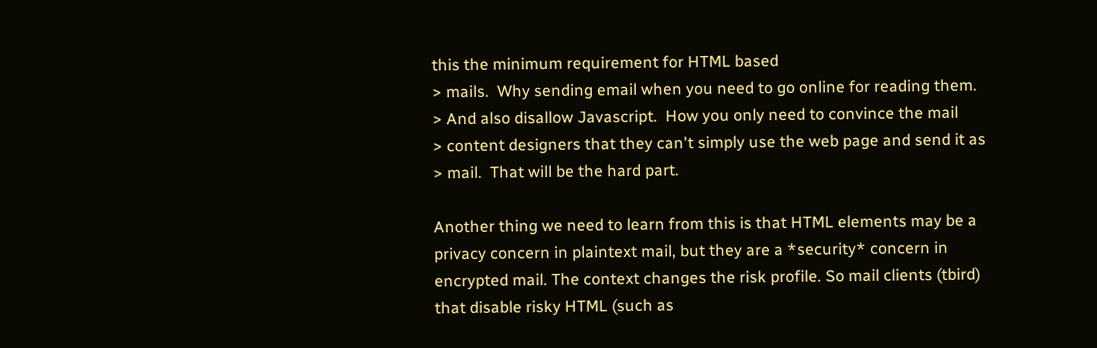this the minimum requirement for HTML based
> mails.  Why sending email when you need to go online for reading them.
> And also disallow Javascript.  How you only need to convince the mail
> content designers that they can't simply use the web page and send it as
> mail.  That will be the hard part.

Another thing we need to learn from this is that HTML elements may be a privacy concern in plaintext mail, but they are a *security* concern in encrypted mail. The context changes the risk profile. So mail clients (tbird) that disable risky HTML (such as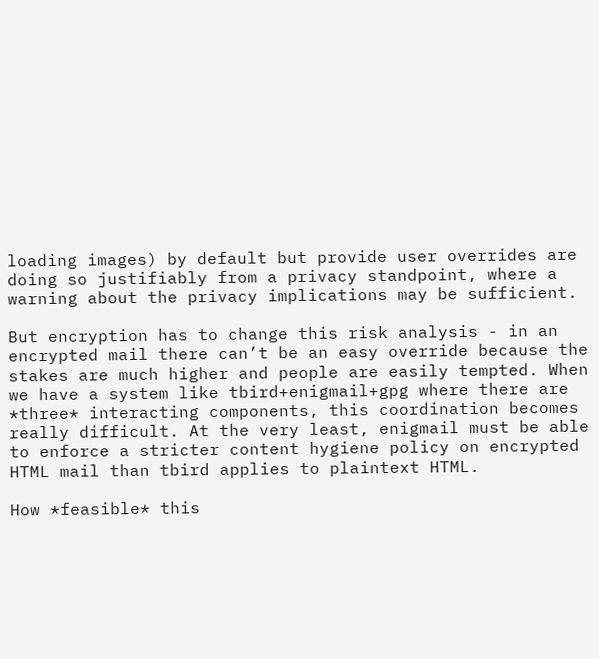loading images) by default but provide user overrides are doing so justifiably from a privacy standpoint, where a warning about the privacy implications may be sufficient.

But encryption has to change this risk analysis - in an encrypted mail there can’t be an easy override because the stakes are much higher and people are easily tempted. When we have a system like tbird+enigmail+gpg where there are *three* interacting components, this coordination becomes really difficult. At the very least, enigmail must be able to enforce a stricter content hygiene policy on encrypted HTML mail than tbird applies to plaintext HTML.

How *feasible* this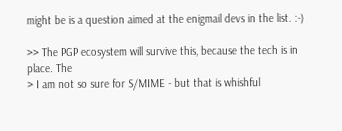might be is a question aimed at the enigmail devs in the list. :-)

>> The PGP ecosystem will survive this, because the tech is in place. The
> I am not so sure for S/MIME - but that is whishful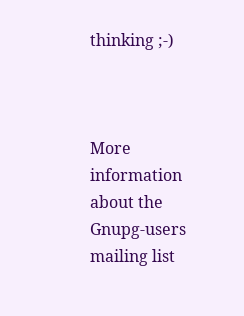thinking ;-)



More information about the Gnupg-users mailing list